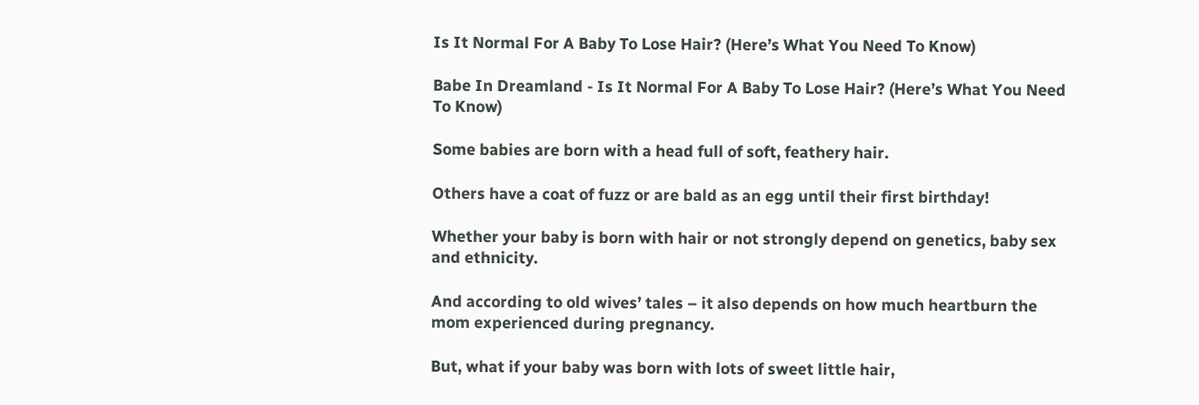Is It Normal For A Baby To Lose Hair? (Here’s What You Need To Know)

Babe In Dreamland - Is It Normal For A Baby To Lose Hair? (Here’s What You Need To Know)

Some babies are born with a head full of soft, feathery hair.

Others have a coat of fuzz or are bald as an egg until their first birthday!

Whether your baby is born with hair or not strongly depend on genetics, baby sex and ethnicity.

And according to old wives’ tales – it also depends on how much heartburn the mom experienced during pregnancy.

But, what if your baby was born with lots of sweet little hair,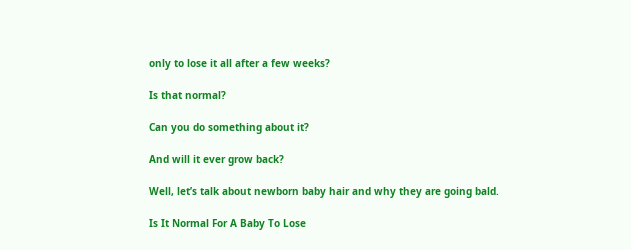only to lose it all after a few weeks?

Is that normal?

Can you do something about it?

And will it ever grow back?

Well, let’s talk about newborn baby hair and why they are going bald.

Is It Normal For A Baby To Lose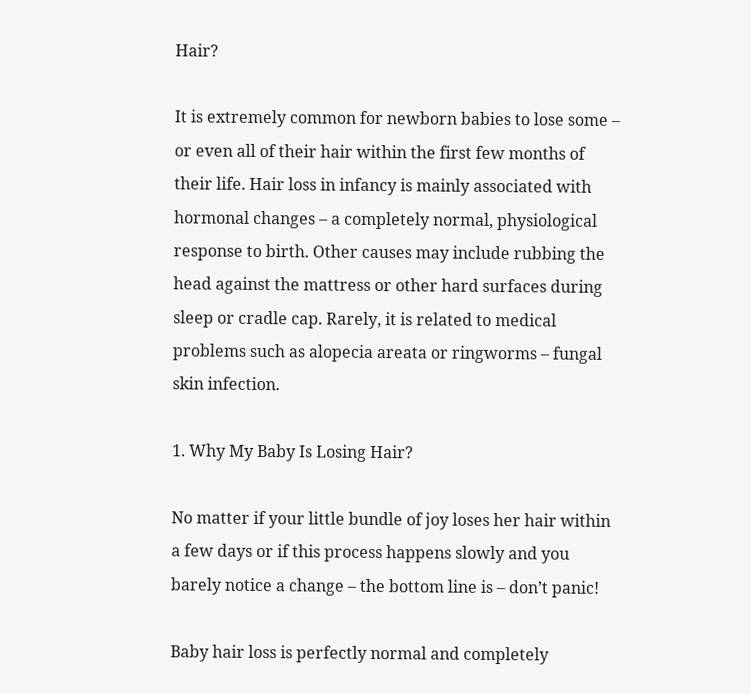Hair?

It is extremely common for newborn babies to lose some – or even all of their hair within the first few months of their life. Hair loss in infancy is mainly associated with hormonal changes – a completely normal, physiological response to birth. Other causes may include rubbing the head against the mattress or other hard surfaces during sleep or cradle cap. Rarely, it is related to medical problems such as alopecia areata or ringworms – fungal skin infection.

1. Why My Baby Is Losing Hair?

No matter if your little bundle of joy loses her hair within a few days or if this process happens slowly and you barely notice a change – the bottom line is – don’t panic!

Baby hair loss is perfectly normal and completely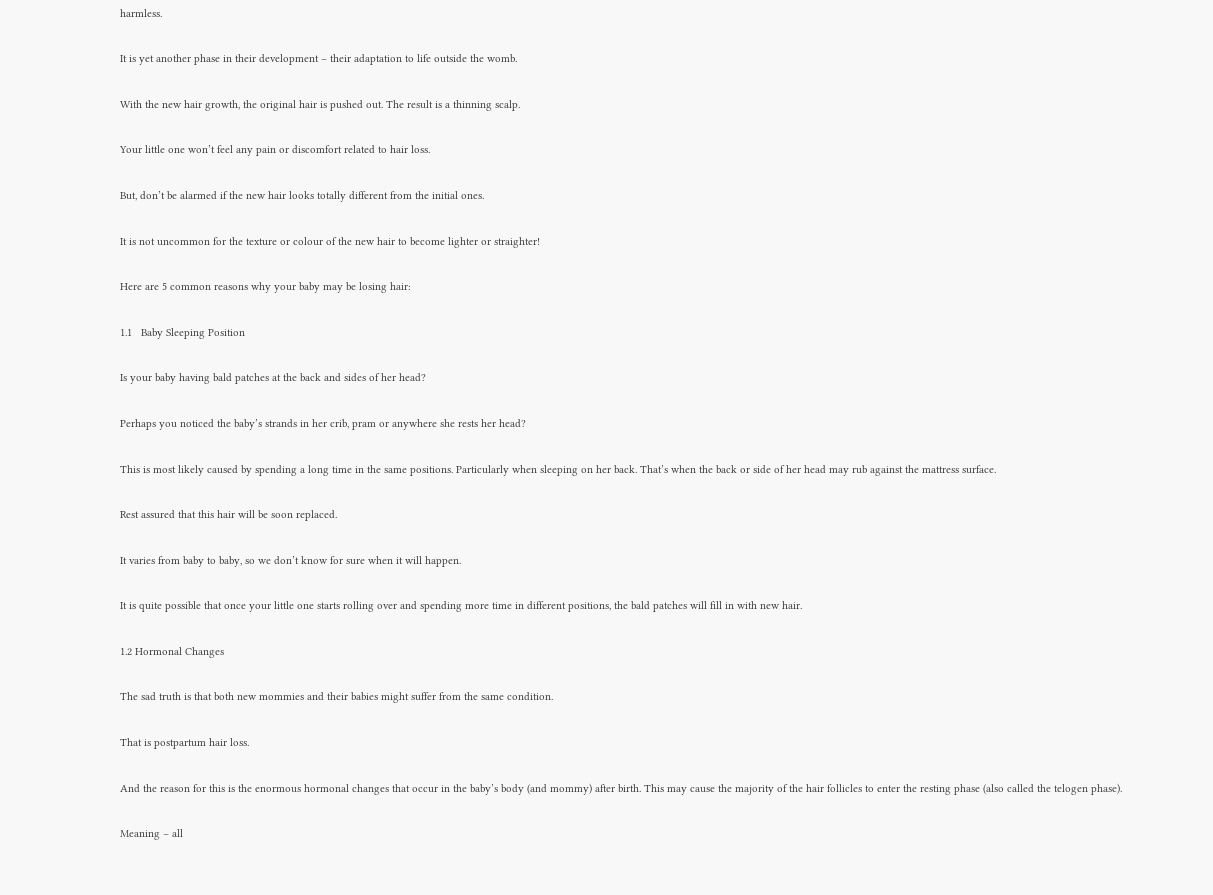harmless.

It is yet another phase in their development – their adaptation to life outside the womb.

With the new hair growth, the original hair is pushed out. The result is a thinning scalp.

Your little one won’t feel any pain or discomfort related to hair loss.

But, don’t be alarmed if the new hair looks totally different from the initial ones.

It is not uncommon for the texture or colour of the new hair to become lighter or straighter!

Here are 5 common reasons why your baby may be losing hair:

1.1   Baby Sleeping Position

Is your baby having bald patches at the back and sides of her head?

Perhaps you noticed the baby’s strands in her crib, pram or anywhere she rests her head?

This is most likely caused by spending a long time in the same positions. Particularly when sleeping on her back. That’s when the back or side of her head may rub against the mattress surface.

Rest assured that this hair will be soon replaced.

It varies from baby to baby, so we don’t know for sure when it will happen.

It is quite possible that once your little one starts rolling over and spending more time in different positions, the bald patches will fill in with new hair.

1.2 Hormonal Changes

The sad truth is that both new mommies and their babies might suffer from the same condition.

That is postpartum hair loss.

And the reason for this is the enormous hormonal changes that occur in the baby’s body (and mommy) after birth. This may cause the majority of the hair follicles to enter the resting phase (also called the telogen phase).

Meaning – all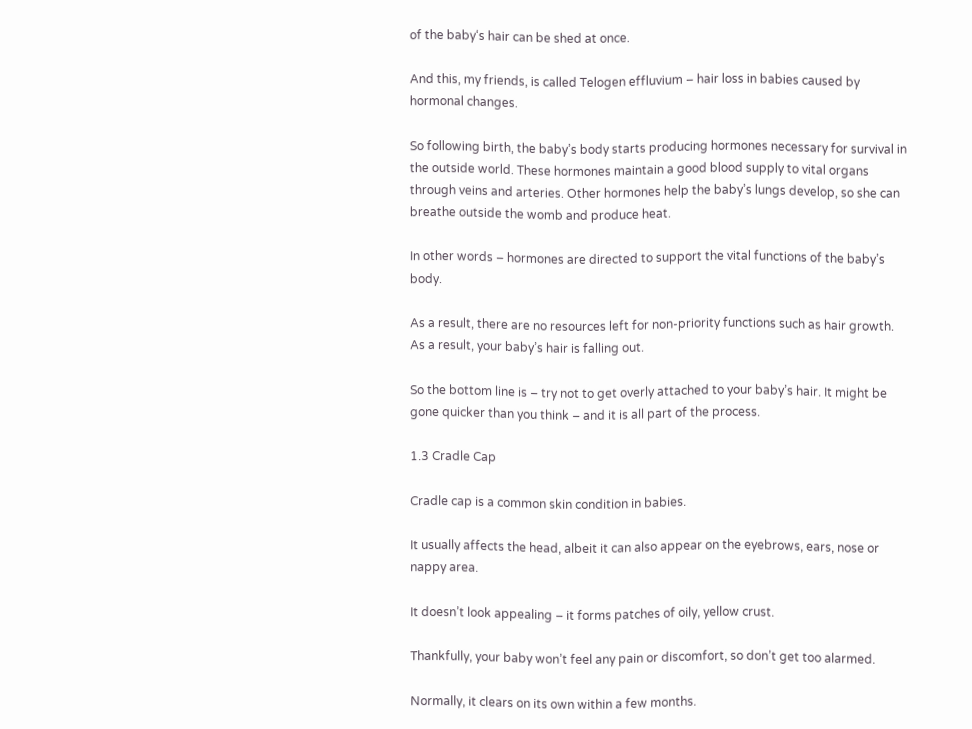of the baby‘s hair can be shed at once.

And this, my friends, is called Telogen effluvium – hair loss in babies caused by hormonal changes.

So following birth, the baby’s body starts producing hormones necessary for survival in the outside world. These hormones maintain a good blood supply to vital organs through veins and arteries. Other hormones help the baby’s lungs develop, so she can breathe outside the womb and produce heat.

In other words – hormones are directed to support the vital functions of the baby’s body.

As a result, there are no resources left for non-priority functions such as hair growth. As a result, your baby’s hair is falling out.

So the bottom line is – try not to get overly attached to your baby’s hair. It might be gone quicker than you think – and it is all part of the process.

1.3 Cradle Cap

Cradle cap is a common skin condition in babies.

It usually affects the head, albeit it can also appear on the eyebrows, ears, nose or nappy area.

It doesn’t look appealing – it forms patches of oily, yellow crust.

Thankfully, your baby won’t feel any pain or discomfort, so don’t get too alarmed.

Normally, it clears on its own within a few months.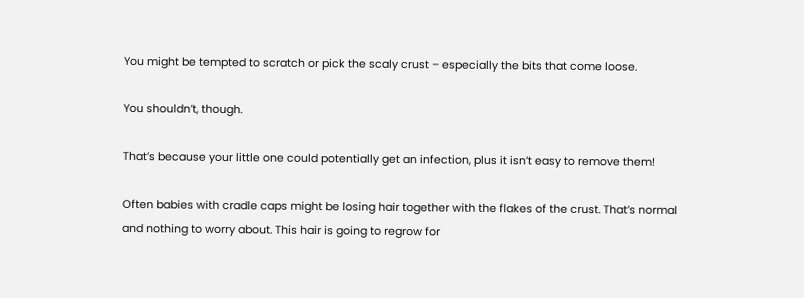You might be tempted to scratch or pick the scaly crust – especially the bits that come loose.

You shouldn’t, though.

That’s because your little one could potentially get an infection, plus it isn’t easy to remove them!

Often babies with cradle caps might be losing hair together with the flakes of the crust. That’s normal and nothing to worry about. This hair is going to regrow for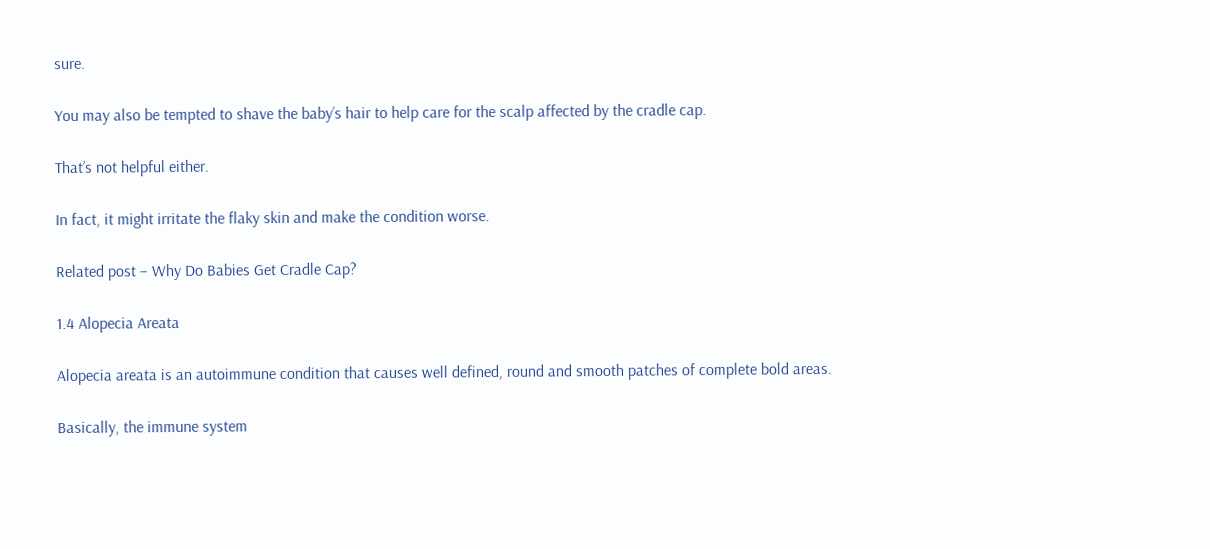sure.

You may also be tempted to shave the baby’s hair to help care for the scalp affected by the cradle cap.

That’s not helpful either.

In fact, it might irritate the flaky skin and make the condition worse.

Related post – Why Do Babies Get Cradle Cap?

1.4 Alopecia Areata

Alopecia areata is an autoimmune condition that causes well defined, round and smooth patches of complete bold areas.

Basically, the immune system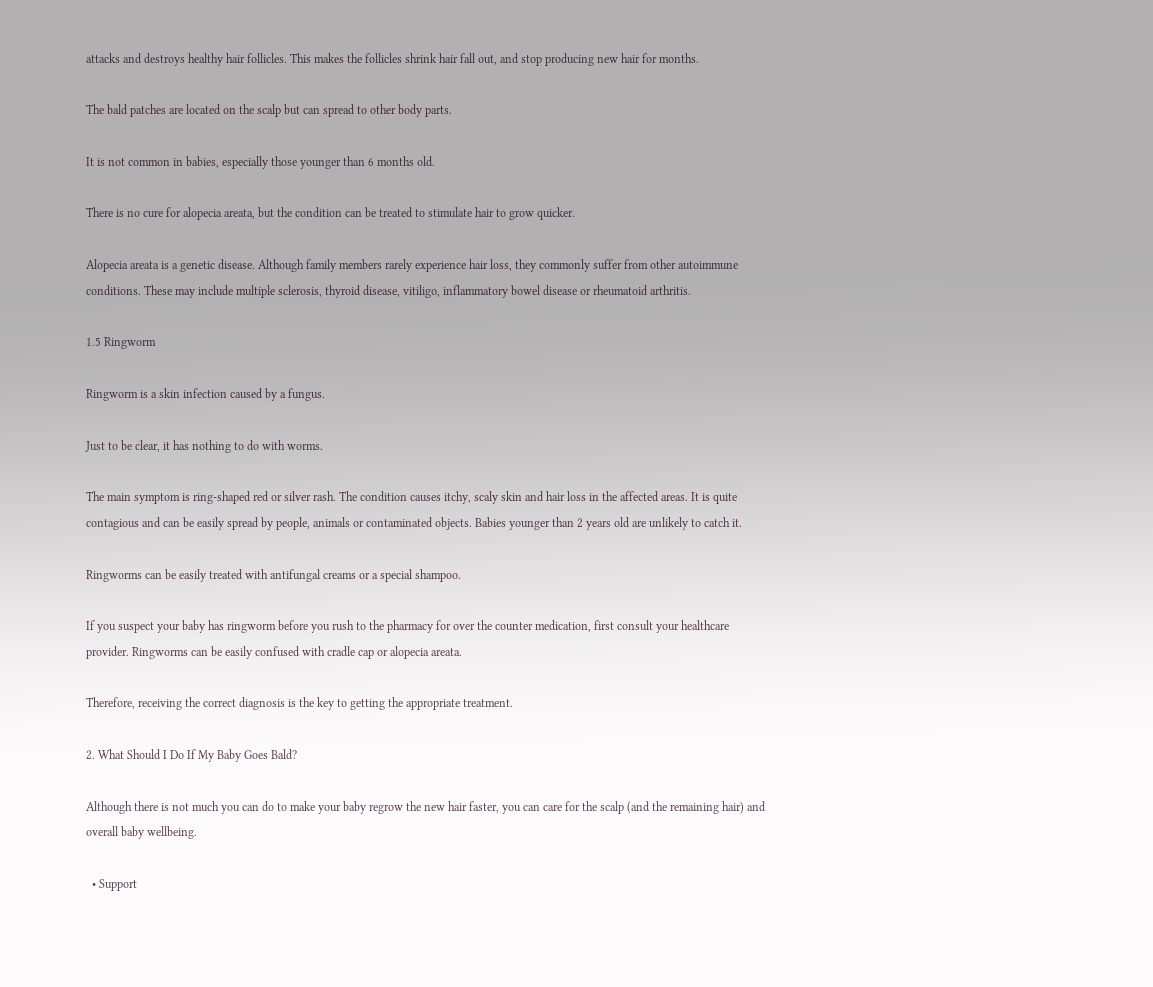attacks and destroys healthy hair follicles. This makes the follicles shrink hair fall out, and stop producing new hair for months.

The bald patches are located on the scalp but can spread to other body parts.

It is not common in babies, especially those younger than 6 months old.

There is no cure for alopecia areata, but the condition can be treated to stimulate hair to grow quicker.

Alopecia areata is a genetic disease. Although family members rarely experience hair loss, they commonly suffer from other autoimmune conditions. These may include multiple sclerosis, thyroid disease, vitiligo, inflammatory bowel disease or rheumatoid arthritis.

1.5 Ringworm

Ringworm is a skin infection caused by a fungus.

Just to be clear, it has nothing to do with worms.

The main symptom is ring-shaped red or silver rash. The condition causes itchy, scaly skin and hair loss in the affected areas. It is quite contagious and can be easily spread by people, animals or contaminated objects. Babies younger than 2 years old are unlikely to catch it.

Ringworms can be easily treated with antifungal creams or a special shampoo.

If you suspect your baby has ringworm before you rush to the pharmacy for over the counter medication, first consult your healthcare provider. Ringworms can be easily confused with cradle cap or alopecia areata.

Therefore, receiving the correct diagnosis is the key to getting the appropriate treatment.

2. What Should I Do If My Baby Goes Bald?

Although there is not much you can do to make your baby regrow the new hair faster, you can care for the scalp (and the remaining hair) and overall baby wellbeing.

  • Support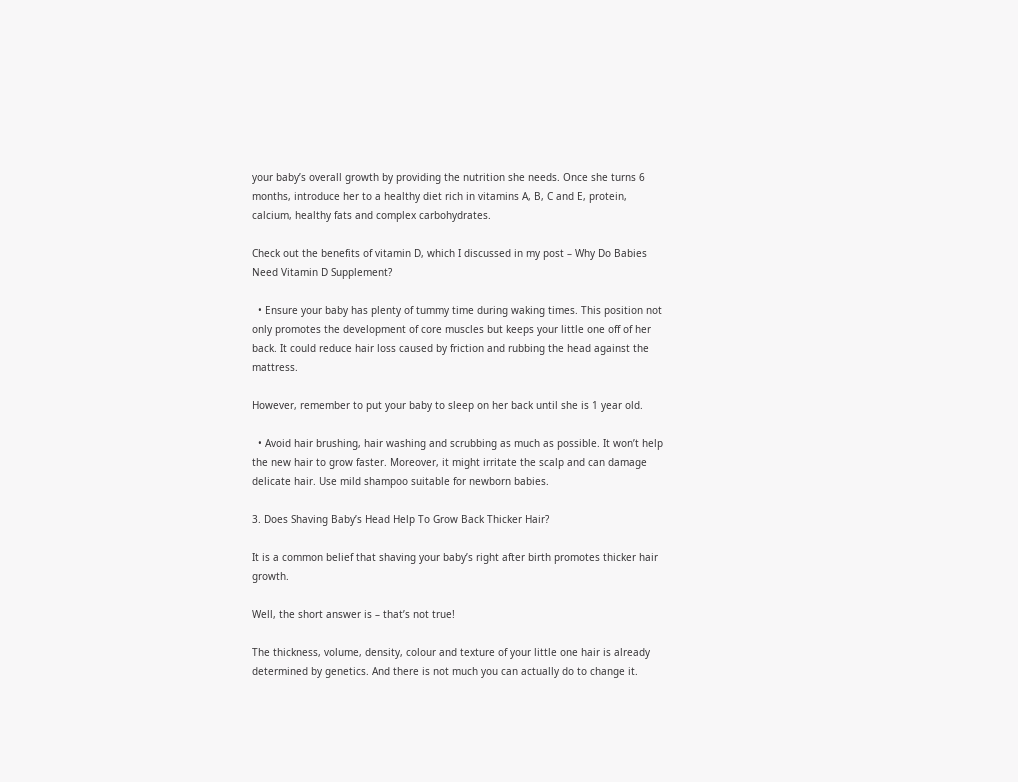your baby’s overall growth by providing the nutrition she needs. Once she turns 6 months, introduce her to a healthy diet rich in vitamins A, B, C and E, protein, calcium, healthy fats and complex carbohydrates.

Check out the benefits of vitamin D, which I discussed in my post – Why Do Babies Need Vitamin D Supplement?

  • Ensure your baby has plenty of tummy time during waking times. This position not only promotes the development of core muscles but keeps your little one off of her back. It could reduce hair loss caused by friction and rubbing the head against the mattress.

However, remember to put your baby to sleep on her back until she is 1 year old.

  • Avoid hair brushing, hair washing and scrubbing as much as possible. It won’t help the new hair to grow faster. Moreover, it might irritate the scalp and can damage delicate hair. Use mild shampoo suitable for newborn babies.

3. Does Shaving Baby’s Head Help To Grow Back Thicker Hair?

It is a common belief that shaving your baby’s right after birth promotes thicker hair growth.

Well, the short answer is – that’s not true!

The thickness, volume, density, colour and texture of your little one hair is already determined by genetics. And there is not much you can actually do to change it.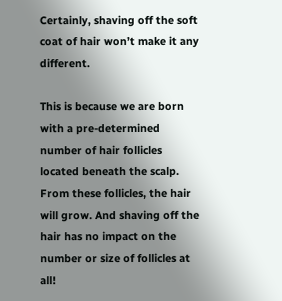Certainly, shaving off the soft coat of hair won’t make it any different.

This is because we are born with a pre-determined number of hair follicles located beneath the scalp. From these follicles, the hair will grow. And shaving off the hair has no impact on the number or size of follicles at all!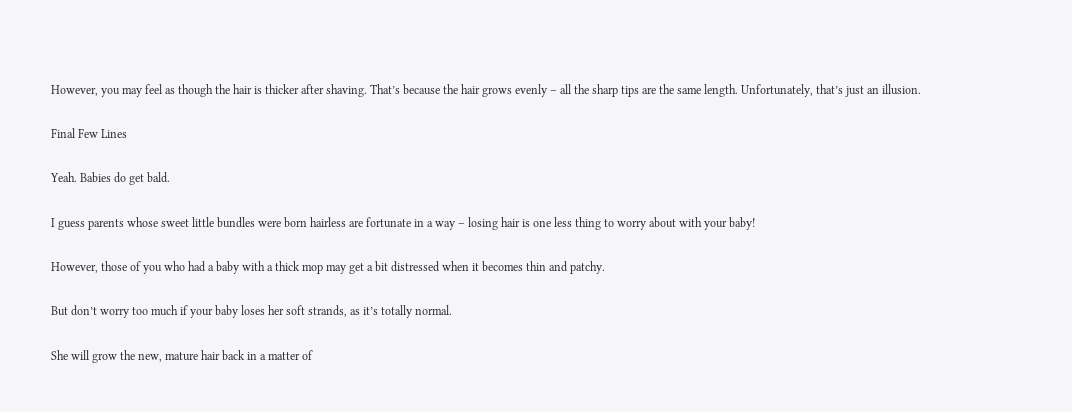However, you may feel as though the hair is thicker after shaving. That’s because the hair grows evenly – all the sharp tips are the same length. Unfortunately, that’s just an illusion.

Final Few Lines

Yeah. Babies do get bald.

I guess parents whose sweet little bundles were born hairless are fortunate in a way – losing hair is one less thing to worry about with your baby!

However, those of you who had a baby with a thick mop may get a bit distressed when it becomes thin and patchy.

But don’t worry too much if your baby loses her soft strands, as it’s totally normal.

She will grow the new, mature hair back in a matter of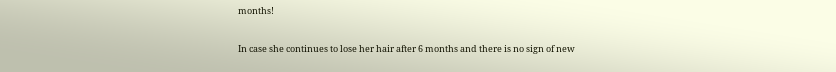months!

In case she continues to lose her hair after 6 months and there is no sign of new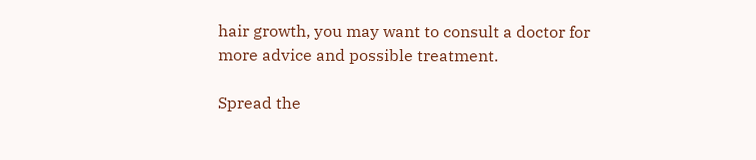hair growth, you may want to consult a doctor for more advice and possible treatment.

Spread the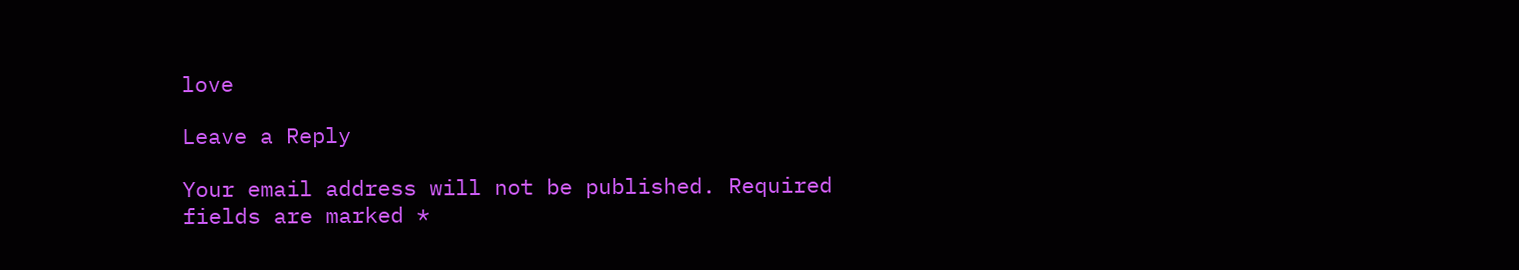love

Leave a Reply

Your email address will not be published. Required fields are marked *